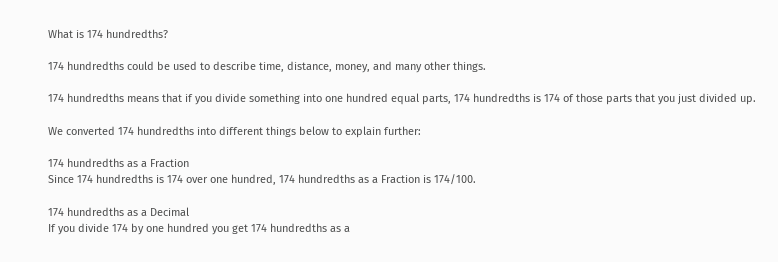What is 174 hundredths?

174 hundredths could be used to describe time, distance, money, and many other things.

174 hundredths means that if you divide something into one hundred equal parts, 174 hundredths is 174 of those parts that you just divided up.

We converted 174 hundredths into different things below to explain further:

174 hundredths as a Fraction
Since 174 hundredths is 174 over one hundred, 174 hundredths as a Fraction is 174/100.

174 hundredths as a Decimal
If you divide 174 by one hundred you get 174 hundredths as a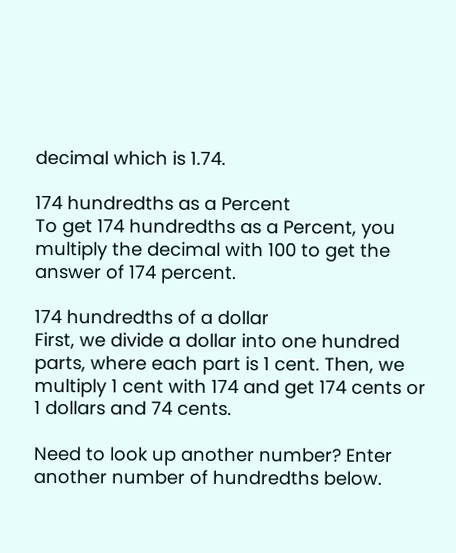decimal which is 1.74.

174 hundredths as a Percent
To get 174 hundredths as a Percent, you multiply the decimal with 100 to get the answer of 174 percent.

174 hundredths of a dollar
First, we divide a dollar into one hundred parts, where each part is 1 cent. Then, we multiply 1 cent with 174 and get 174 cents or 1 dollars and 74 cents.

Need to look up another number? Enter another number of hundredths below.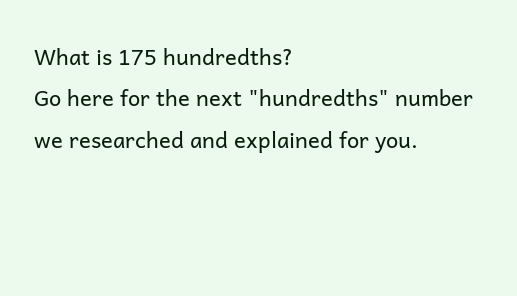What is 175 hundredths?
Go here for the next "hundredths" number we researched and explained for you.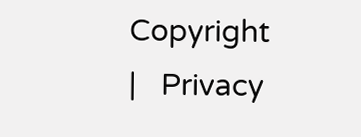Copyright  |   Privacy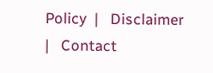Policy  |   Disclaimer  |   Contact